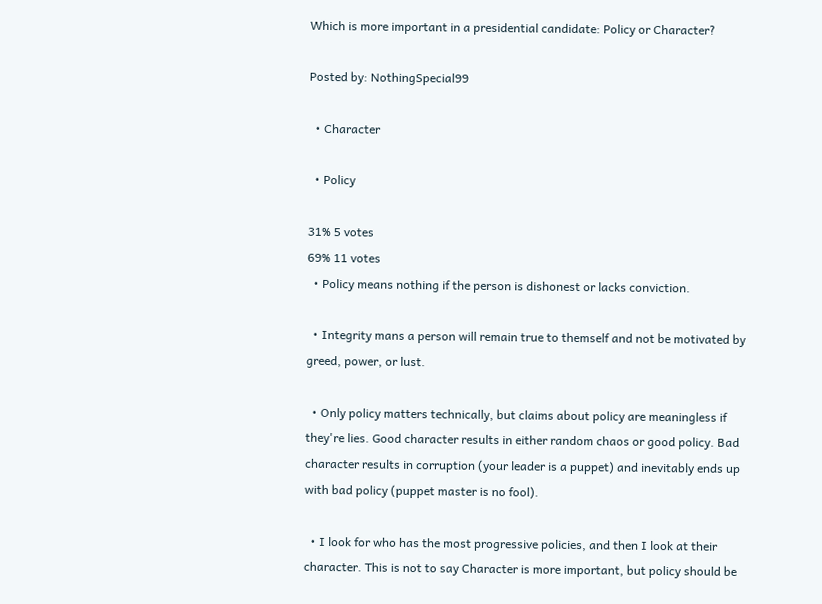Which is more important in a presidential candidate: Policy or Character?

Posted by: NothingSpecial99

  • Character

  • Policy

31% 5 votes
69% 11 votes
  • Policy means nothing if the person is dishonest or lacks conviction.

  • Integrity mans a person will remain true to themself and not be motivated by greed, power, or lust.

  • Only policy matters technically, but claims about policy are meaningless if they're lies. Good character results in either random chaos or good policy. Bad character results in corruption (your leader is a puppet) and inevitably ends up with bad policy (puppet master is no fool).

  • I look for who has the most progressive policies, and then I look at their character. This is not to say Character is more important, but policy should be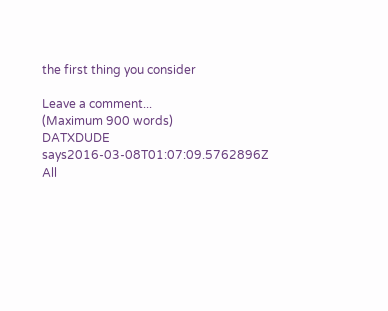the first thing you consider

Leave a comment...
(Maximum 900 words)
DATXDUDE says2016-03-08T01:07:09.5762896Z
All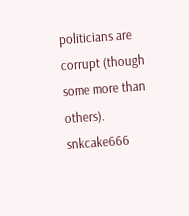politicians are corrupt (though some more than others).
snkcake666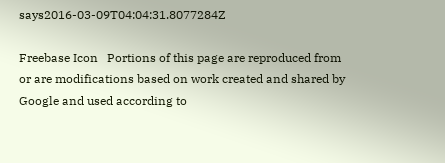says2016-03-09T04:04:31.8077284Z

Freebase Icon   Portions of this page are reproduced from or are modifications based on work created and shared by Google and used according to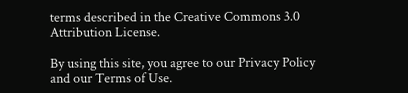terms described in the Creative Commons 3.0 Attribution License.

By using this site, you agree to our Privacy Policy and our Terms of Use.